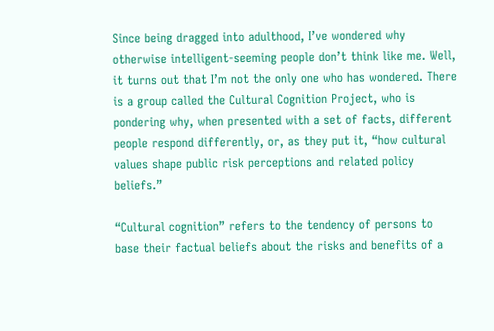Since being dragged into adulthood, I’ve wondered why otherwise intelligent-seeming people don’t think like me. Well, it turns out that I’m not the only one who has wondered. There is a group called the Cultural Cognition Project, who is pondering why, when presented with a set of facts, different people respond differently, or, as they put it, “how cultural values shape public risk perceptions and related policy beliefs.”

“Cultural cognition” refers to the tendency of persons to base their factual beliefs about the risks and benefits of a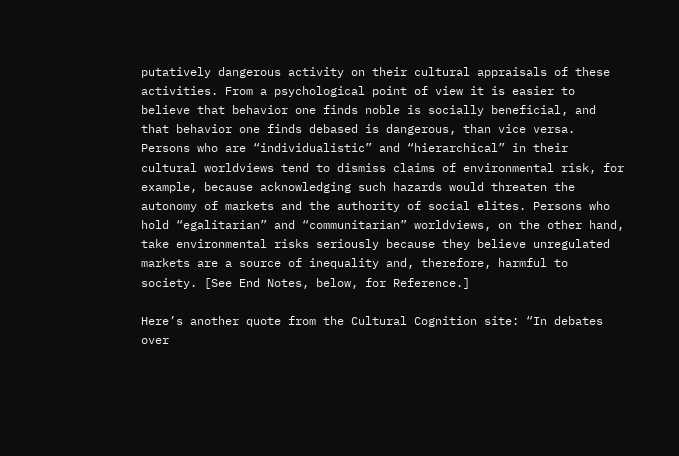putatively dangerous activity on their cultural appraisals of these activities. From a psychological point of view it is easier to believe that behavior one finds noble is socially beneficial, and that behavior one finds debased is dangerous, than vice versa. Persons who are “individualistic” and “hierarchical” in their cultural worldviews tend to dismiss claims of environmental risk, for example, because acknowledging such hazards would threaten the autonomy of markets and the authority of social elites. Persons who hold “egalitarian” and “communitarian” worldviews, on the other hand, take environmental risks seriously because they believe unregulated markets are a source of inequality and, therefore, harmful to society. [See End Notes, below, for Reference.]

Here’s another quote from the Cultural Cognition site: “In debates over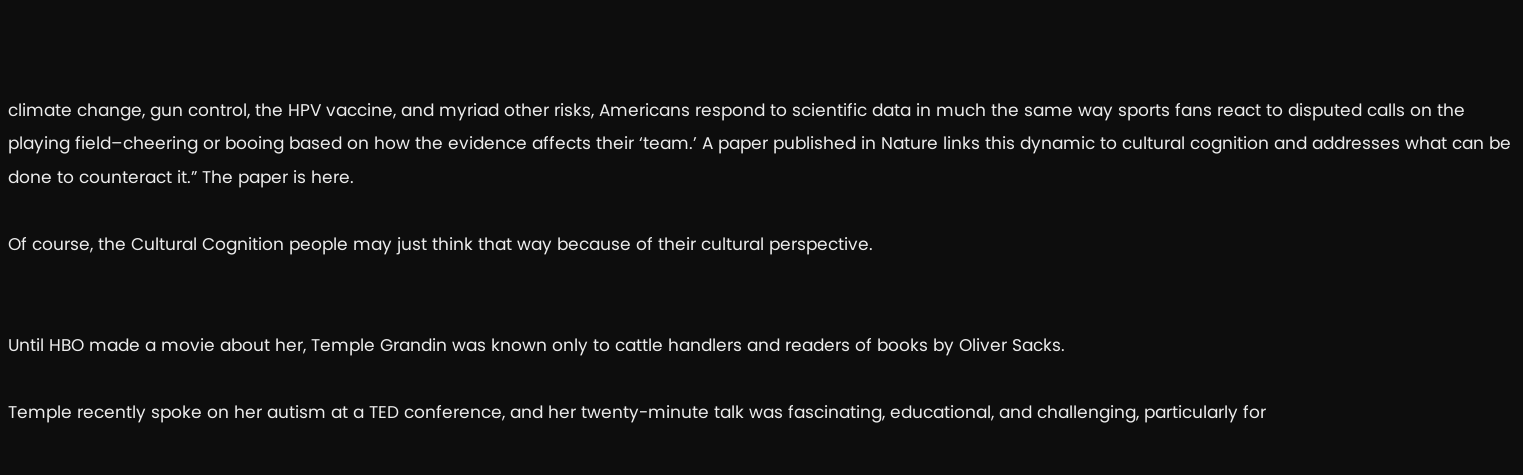climate change, gun control, the HPV vaccine, and myriad other risks, Americans respond to scientific data in much the same way sports fans react to disputed calls on the playing field–cheering or booing based on how the evidence affects their ‘team.’ A paper published in Nature links this dynamic to cultural cognition and addresses what can be done to counteract it.” The paper is here.

Of course, the Cultural Cognition people may just think that way because of their cultural perspective.


Until HBO made a movie about her, Temple Grandin was known only to cattle handlers and readers of books by Oliver Sacks.

Temple recently spoke on her autism at a TED conference, and her twenty-minute talk was fascinating, educational, and challenging, particularly for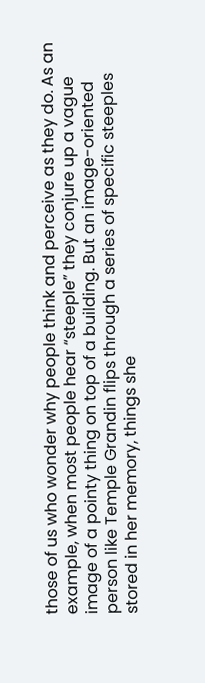those of us who wonder why people think and perceive as they do. As an example, when most people hear “steeple” they conjure up a vague image of a pointy thing on top of a building. But an image-oriented person like Temple Grandin flips through a series of specific steeples stored in her memory, things she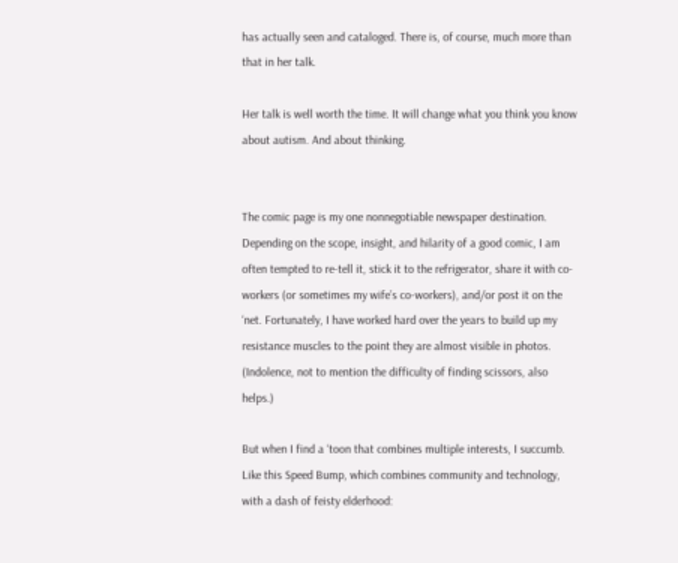has actually seen and cataloged. There is, of course, much more than that in her talk.

Her talk is well worth the time. It will change what you think you know about autism. And about thinking.


The comic page is my one nonnegotiable newspaper destination. Depending on the scope, insight, and hilarity of a good comic, I am often tempted to re-tell it, stick it to the refrigerator, share it with co-workers (or sometimes my wife’s co-workers), and/or post it on the ‘net. Fortunately, I have worked hard over the years to build up my resistance muscles to the point they are almost visible in photos. (Indolence, not to mention the difficulty of finding scissors, also helps.)

But when I find a ‘toon that combines multiple interests, I succumb. Like this Speed Bump, which combines community and technology, with a dash of feisty elderhood: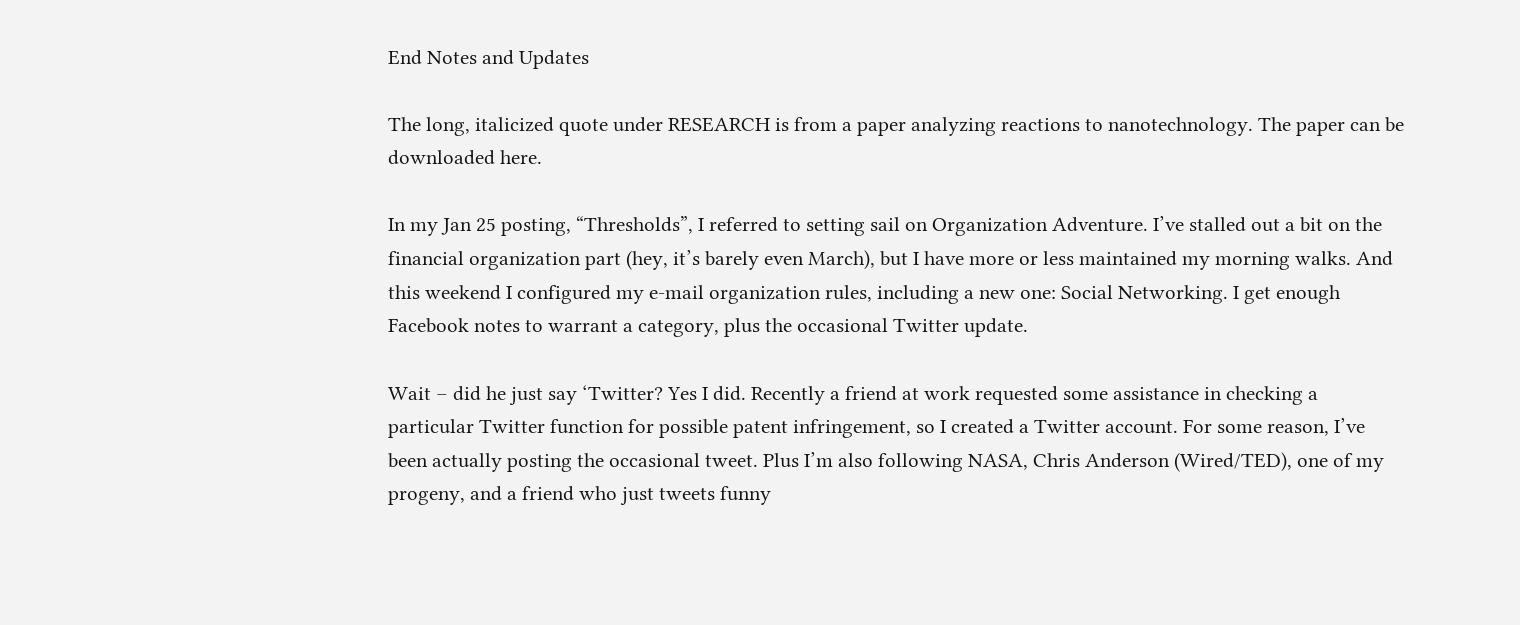End Notes and Updates

The long, italicized quote under RESEARCH is from a paper analyzing reactions to nanotechnology. The paper can be downloaded here.

In my Jan 25 posting, “Thresholds”, I referred to setting sail on Organization Adventure. I’ve stalled out a bit on the financial organization part (hey, it’s barely even March), but I have more or less maintained my morning walks. And this weekend I configured my e-mail organization rules, including a new one: Social Networking. I get enough Facebook notes to warrant a category, plus the occasional Twitter update.

Wait – did he just say ‘Twitter? Yes I did. Recently a friend at work requested some assistance in checking a particular Twitter function for possible patent infringement, so I created a Twitter account. For some reason, I’ve been actually posting the occasional tweet. Plus I’m also following NASA, Chris Anderson (Wired/TED), one of my progeny, and a friend who just tweets funny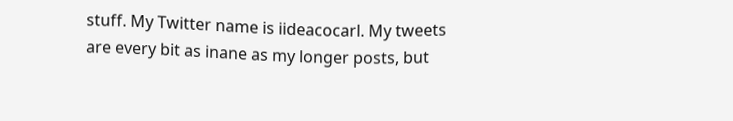stuff. My Twitter name is iideacocarl. My tweets are every bit as inane as my longer posts, but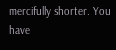mercifully shorter. You have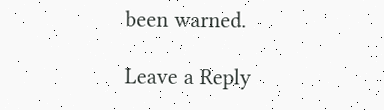been warned.

Leave a Reply